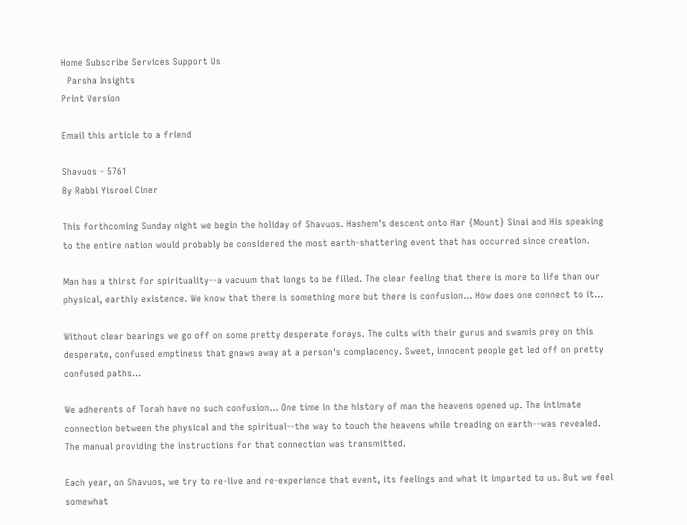Home Subscribe Services Support Us
  Parsha Insights
Print Version

Email this article to a friend

Shavuos - 5761
By Rabbi Yisroel Ciner

This forthcoming Sunday night we begin the holiday of Shavuos. Hashem's descent onto Har {Mount} Sinai and His speaking to the entire nation would probably be considered the most earth-shattering event that has occurred since creation.

Man has a thirst for spirituality--a vacuum that longs to be filled. The clear feeling that there is more to life than our physical, earthly existence. We know that there is something more but there is confusion... How does one connect to it...

Without clear bearings we go off on some pretty desperate forays. The cults with their gurus and swamis prey on this desperate, confused emptiness that gnaws away at a person's complacency. Sweet, innocent people get led off on pretty confused paths...

We adherents of Torah have no such confusion... One time in the history of man the heavens opened up. The intimate connection between the physical and the spiritual--the way to touch the heavens while treading on earth--was revealed. The manual providing the instructions for that connection was transmitted.

Each year, on Shavuos, we try to re-live and re-experience that event, its feelings and what it imparted to us. But we feel somewhat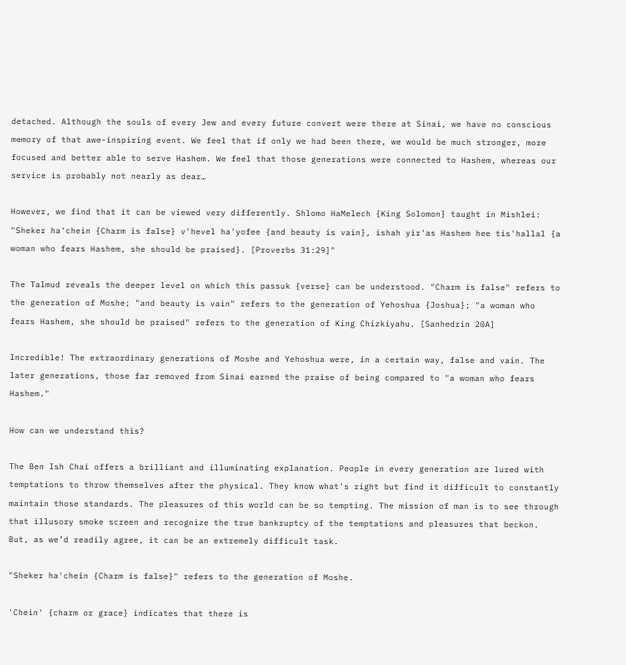detached. Although the souls of every Jew and every future convert were there at Sinai, we have no conscious memory of that awe-inspiring event. We feel that if only we had been there, we would be much stronger, more focused and better able to serve Hashem. We feel that those generations were connected to Hashem, whereas our service is probably not nearly as dear…

However, we find that it can be viewed very differently. Shlomo HaMelech {King Solomon} taught in Mishlei: "Sheker ha'chein {Charm is false} v'hevel ha'yofee {and beauty is vain}, ishah yir'as Hashem hee tis'hallal {a woman who fears Hashem, she should be praised}. [Proverbs 31:29]"

The Talmud reveals the deeper level on which this passuk {verse} can be understood. "Charm is false" refers to the generation of Moshe; "and beauty is vain" refers to the generation of Yehoshua {Joshua}; "a woman who fears Hashem, she should be praised" refers to the generation of King Chizkiyahu. [Sanhedrin 20A]

Incredible! The extraordinary generations of Moshe and Yehoshua were, in a certain way, false and vain. The later generations, those far removed from Sinai earned the praise of being compared to "a woman who fears Hashem."

How can we understand this?

The Ben Ish Chai offers a brilliant and illuminating explanation. People in every generation are lured with temptations to throw themselves after the physical. They know what's right but find it difficult to constantly maintain those standards. The pleasures of this world can be so tempting. The mission of man is to see through that illusory smoke screen and recognize the true bankruptcy of the temptations and pleasures that beckon. But, as we’d readily agree, it can be an extremely difficult task.

"Sheker ha'chein {Charm is false}" refers to the generation of Moshe.

'Chein' {charm or grace} indicates that there is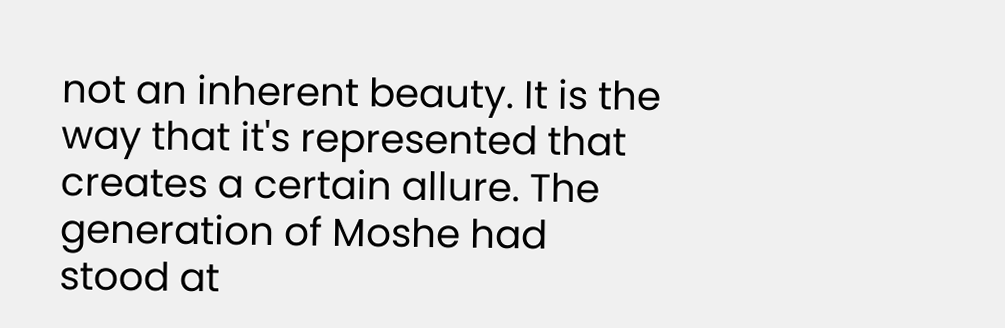not an inherent beauty. It is the way that it's represented that creates a certain allure. The generation of Moshe had stood at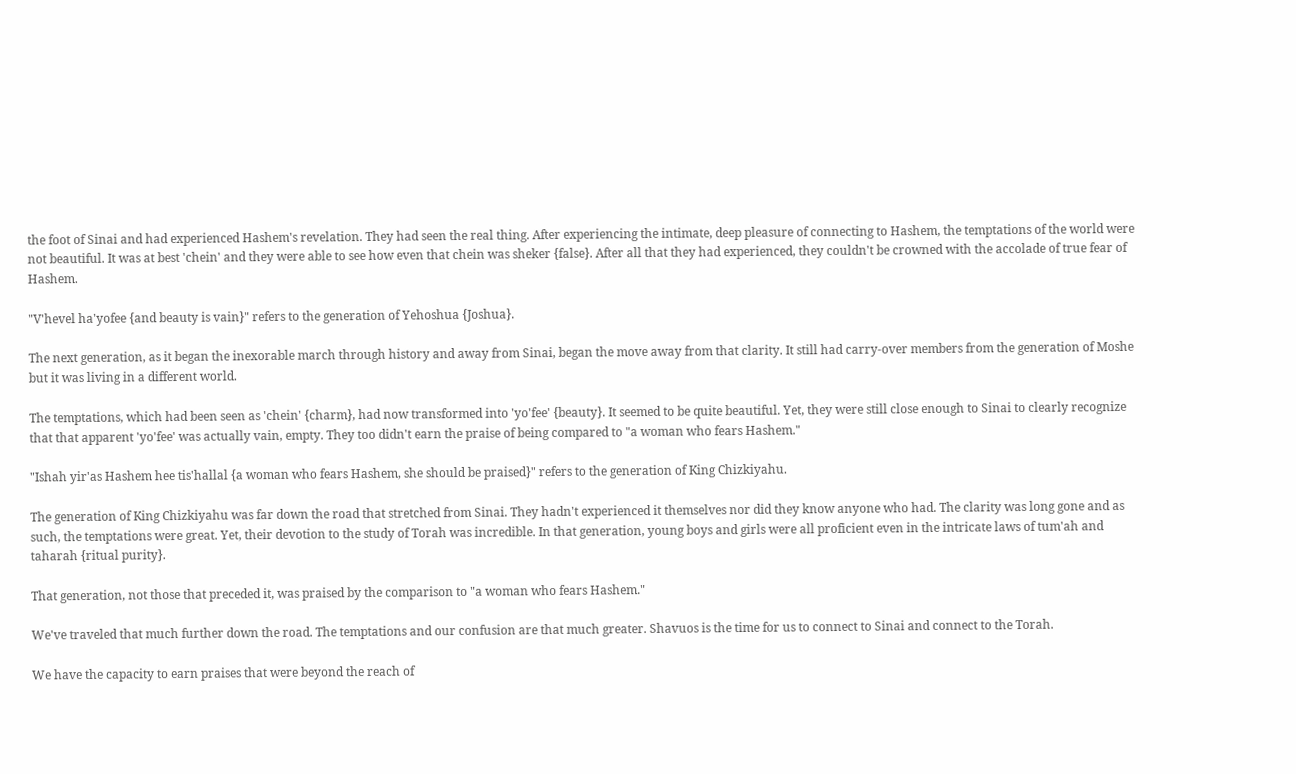the foot of Sinai and had experienced Hashem's revelation. They had seen the real thing. After experiencing the intimate, deep pleasure of connecting to Hashem, the temptations of the world were not beautiful. It was at best 'chein' and they were able to see how even that chein was sheker {false}. After all that they had experienced, they couldn't be crowned with the accolade of true fear of Hashem.

"V'hevel ha'yofee {and beauty is vain}" refers to the generation of Yehoshua {Joshua}.

The next generation, as it began the inexorable march through history and away from Sinai, began the move away from that clarity. It still had carry-over members from the generation of Moshe but it was living in a different world.

The temptations, which had been seen as 'chein' {charm}, had now transformed into 'yo'fee' {beauty}. It seemed to be quite beautiful. Yet, they were still close enough to Sinai to clearly recognize that that apparent 'yo'fee' was actually vain, empty. They too didn't earn the praise of being compared to "a woman who fears Hashem."

"Ishah yir'as Hashem hee tis'hallal {a woman who fears Hashem, she should be praised}" refers to the generation of King Chizkiyahu.

The generation of King Chizkiyahu was far down the road that stretched from Sinai. They hadn't experienced it themselves nor did they know anyone who had. The clarity was long gone and as such, the temptations were great. Yet, their devotion to the study of Torah was incredible. In that generation, young boys and girls were all proficient even in the intricate laws of tum'ah and taharah {ritual purity}.

That generation, not those that preceded it, was praised by the comparison to "a woman who fears Hashem."

We've traveled that much further down the road. The temptations and our confusion are that much greater. Shavuos is the time for us to connect to Sinai and connect to the Torah.

We have the capacity to earn praises that were beyond the reach of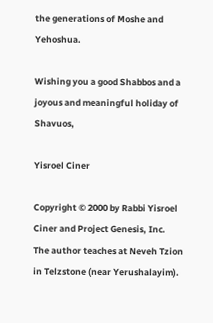the generations of Moshe and Yehoshua.

Wishing you a good Shabbos and a joyous and meaningful holiday of Shavuos,

Yisroel Ciner

Copyright © 2000 by Rabbi Yisroel Ciner and Project Genesis, Inc.
The author teaches at Neveh Tzion in Telzstone (near Yerushalayim).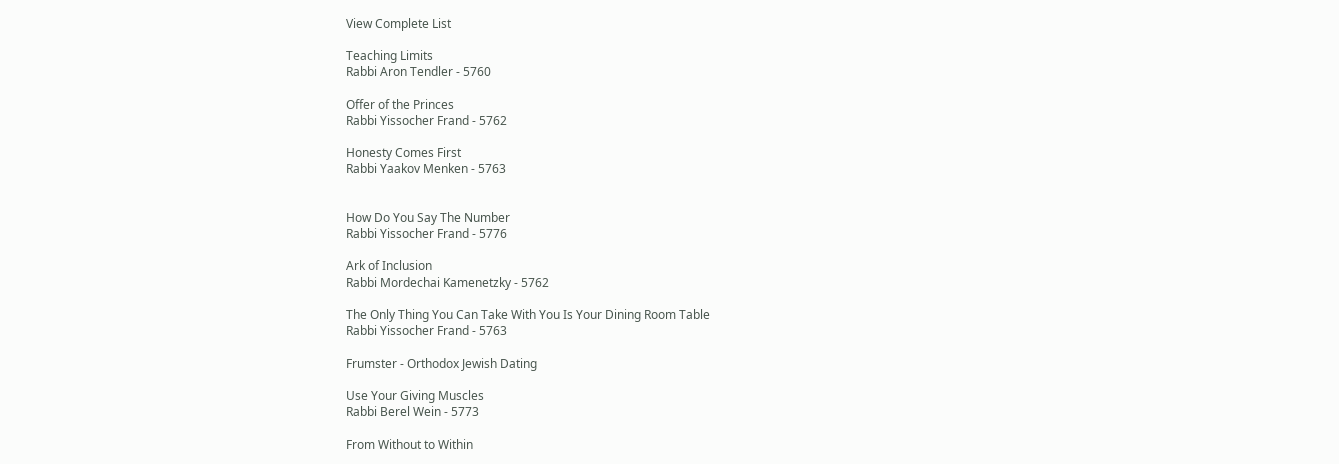View Complete List

Teaching Limits
Rabbi Aron Tendler - 5760

Offer of the Princes
Rabbi Yissocher Frand - 5762

Honesty Comes First
Rabbi Yaakov Menken - 5763


How Do You Say The Number
Rabbi Yissocher Frand - 5776

Ark of Inclusion
Rabbi Mordechai Kamenetzky - 5762

The Only Thing You Can Take With You Is Your Dining Room Table
Rabbi Yissocher Frand - 5763

Frumster - Orthodox Jewish Dating

Use Your Giving Muscles
Rabbi Berel Wein - 5773

From Without to Within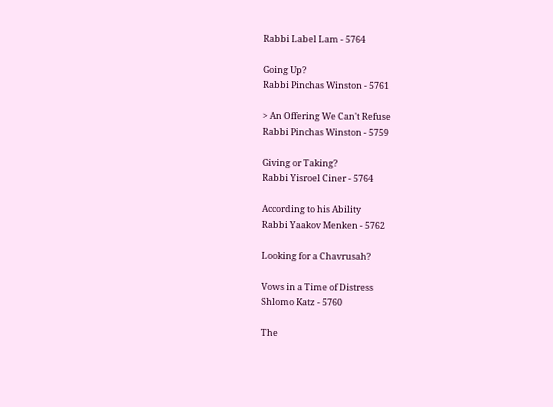Rabbi Label Lam - 5764

Going Up?
Rabbi Pinchas Winston - 5761

> An Offering We Can't Refuse
Rabbi Pinchas Winston - 5759

Giving or Taking?
Rabbi Yisroel Ciner - 5764

According to his Ability
Rabbi Yaakov Menken - 5762

Looking for a Chavrusah?

Vows in a Time of Distress
Shlomo Katz - 5760

The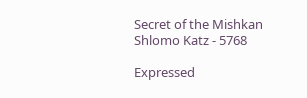Secret of the Mishkan
Shlomo Katz - 5768

Expressed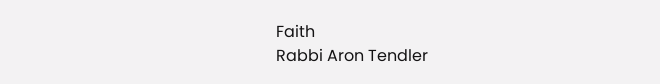Faith
Rabbi Aron Tendler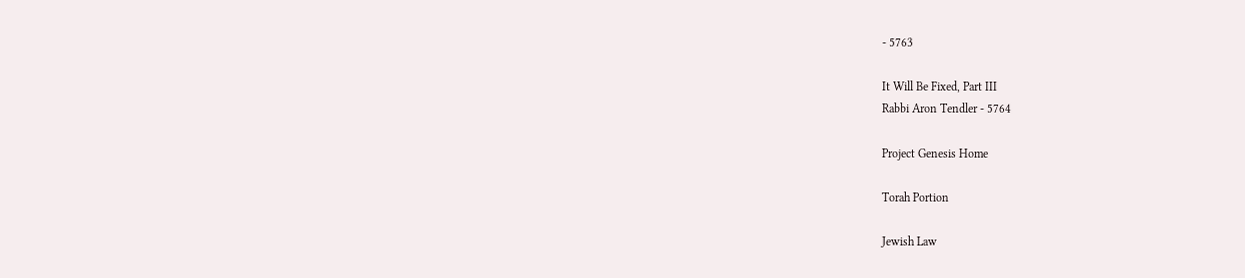- 5763

It Will Be Fixed, Part III
Rabbi Aron Tendler - 5764

Project Genesis Home

Torah Portion

Jewish Law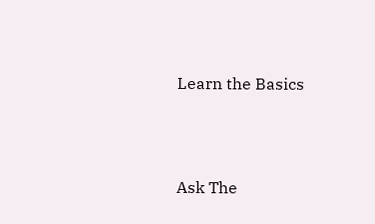Learn the Basics




Ask The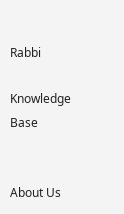Rabbi

Knowledge Base


About Us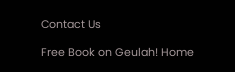Contact Us

Free Book on Geulah! Home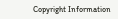Copyright Information